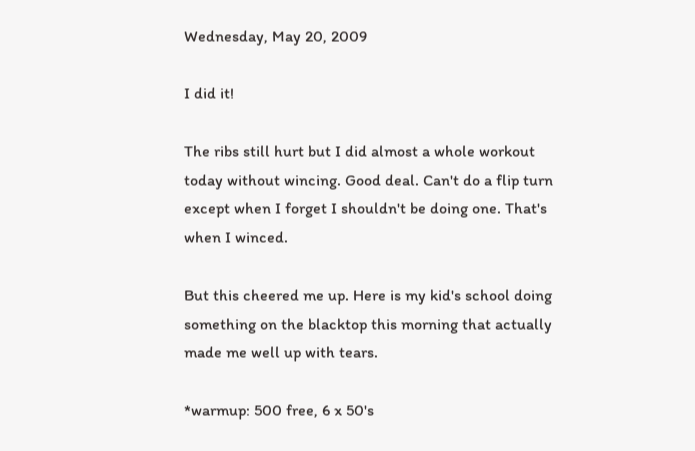Wednesday, May 20, 2009

I did it!

The ribs still hurt but I did almost a whole workout today without wincing. Good deal. Can't do a flip turn except when I forget I shouldn't be doing one. That's when I winced.

But this cheered me up. Here is my kid's school doing something on the blacktop this morning that actually made me well up with tears.

*warmup: 500 free, 6 x 50's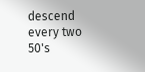descend every two 50's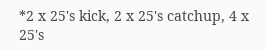*2 x 25's kick, 2 x 25's catchup, 4 x 25's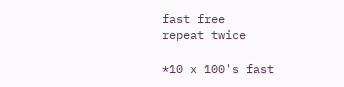fast free
repeat twice

*10 x 100's fast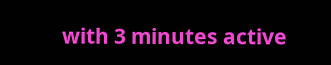with 3 minutes active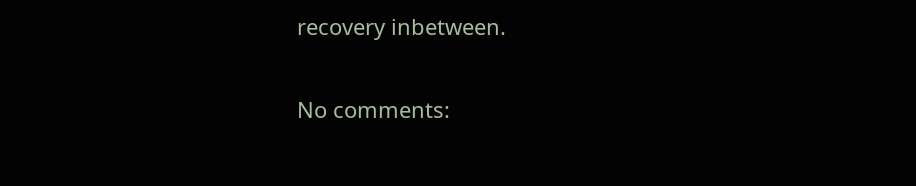recovery inbetween.

No comments: